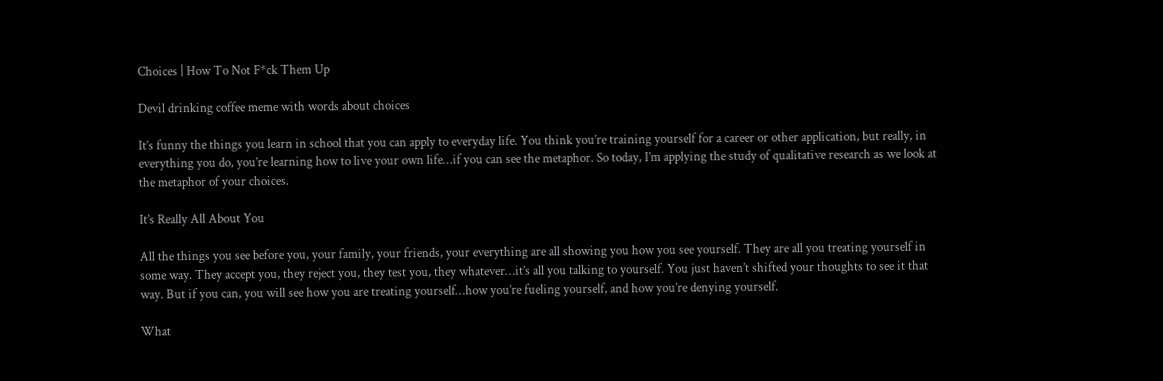Choices | How To Not F*ck Them Up

Devil drinking coffee meme with words about choices

It’s funny the things you learn in school that you can apply to everyday life. You think you’re training yourself for a career or other application, but really, in everything you do, you’re learning how to live your own life…if you can see the metaphor. So today, I’m applying the study of qualitative research as we look at the metaphor of your choices.

It’s Really All About You

All the things you see before you, your family, your friends, your everything are all showing you how you see yourself. They are all you treating yourself in some way. They accept you, they reject you, they test you, they whatever…it’s all you talking to yourself. You just haven’t shifted your thoughts to see it that way. But if you can, you will see how you are treating yourself…how you’re fueling yourself, and how you’re denying yourself.

What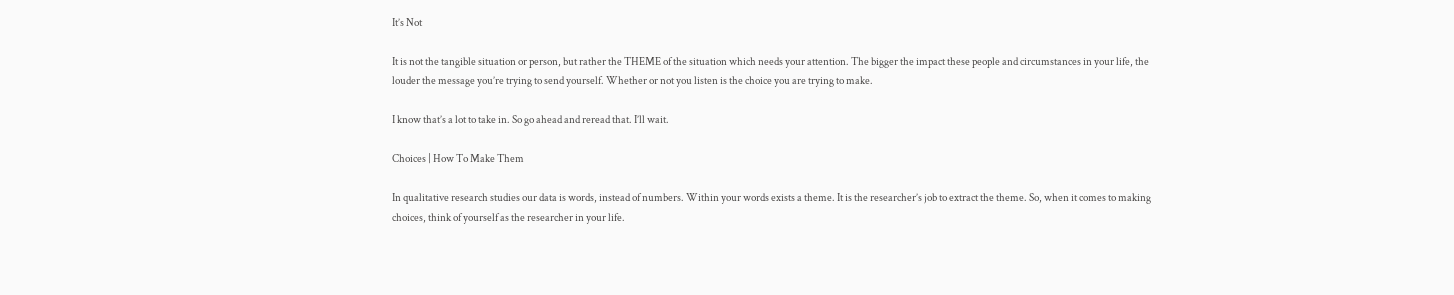It’s Not

It is not the tangible situation or person, but rather the THEME of the situation which needs your attention. The bigger the impact these people and circumstances in your life, the louder the message you’re trying to send yourself. Whether or not you listen is the choice you are trying to make.

I know that’s a lot to take in. So go ahead and reread that. I’ll wait.

Choices | How To Make Them

In qualitative research studies our data is words, instead of numbers. Within your words exists a theme. It is the researcher’s job to extract the theme. So, when it comes to making choices, think of yourself as the researcher in your life.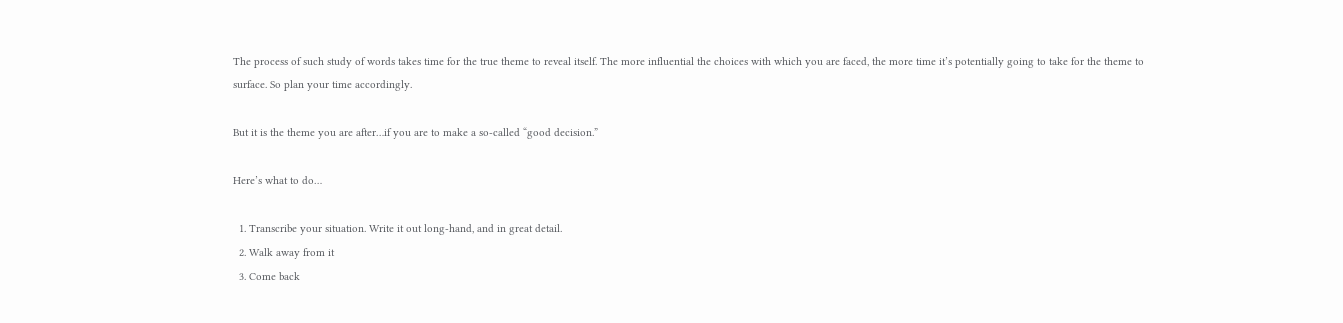The process of such study of words takes time for the true theme to reveal itself. The more influential the choices with which you are faced, the more time it’s potentially going to take for the theme to surface. So plan your time accordingly.

But it is the theme you are after…if you are to make a so-called “good decision.”

Here’s what to do…

  1. Transcribe your situation. Write it out long-hand, and in great detail.
  2. Walk away from it
  3. Come back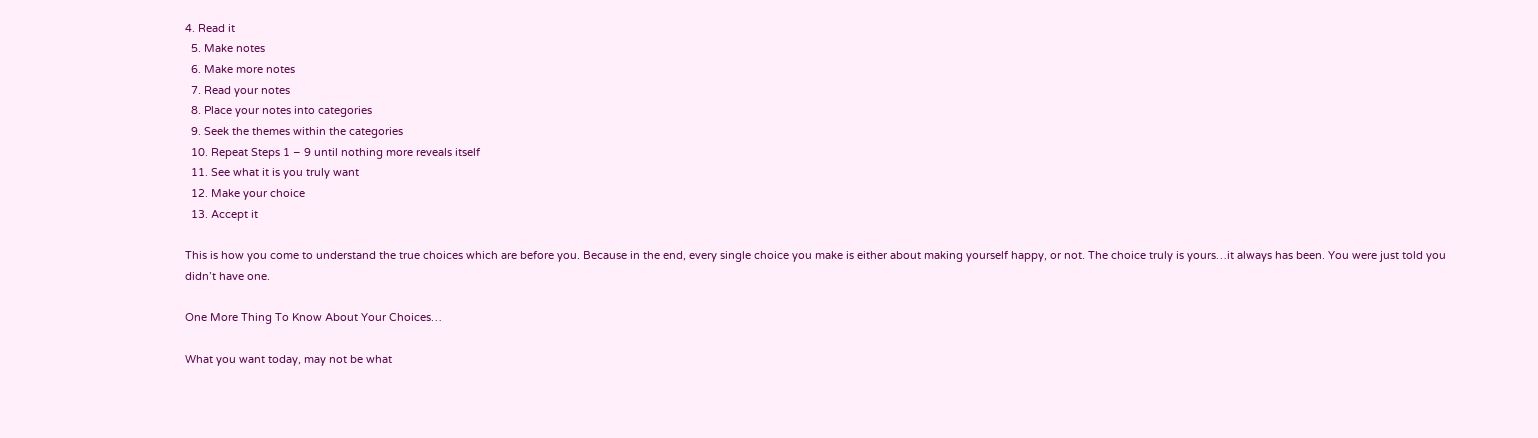4. Read it
  5. Make notes
  6. Make more notes
  7. Read your notes
  8. Place your notes into categories
  9. Seek the themes within the categories
  10. Repeat Steps 1 – 9 until nothing more reveals itself
  11. See what it is you truly want
  12. Make your choice
  13. Accept it

This is how you come to understand the true choices which are before you. Because in the end, every single choice you make is either about making yourself happy, or not. The choice truly is yours…it always has been. You were just told you didn’t have one.

One More Thing To Know About Your Choices…

What you want today, may not be what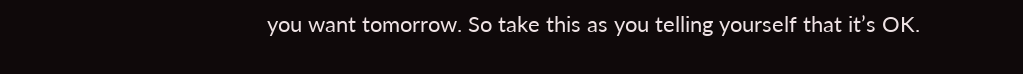you want tomorrow. So take this as you telling yourself that it’s OK.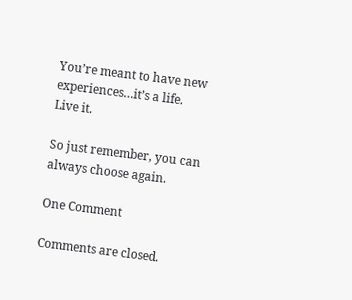You’re meant to have new experiences…it’s a life. Live it.

So just remember, you can always choose again.

One Comment

Comments are closed.